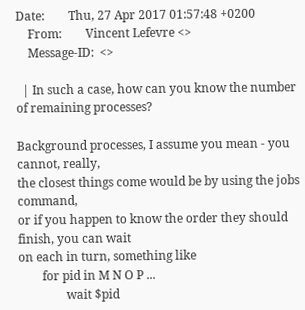Date:        Thu, 27 Apr 2017 01:57:48 +0200
    From:        Vincent Lefevre <>
    Message-ID:  <>

  | In such a case, how can you know the number of remaining processes?

Background processes, I assume you mean - you cannot, really,
the closest things come would be by using the jobs command,
or if you happen to know the order they should finish, you can wait
on each in turn, something like
        for pid in M N O P ...
                wait $pid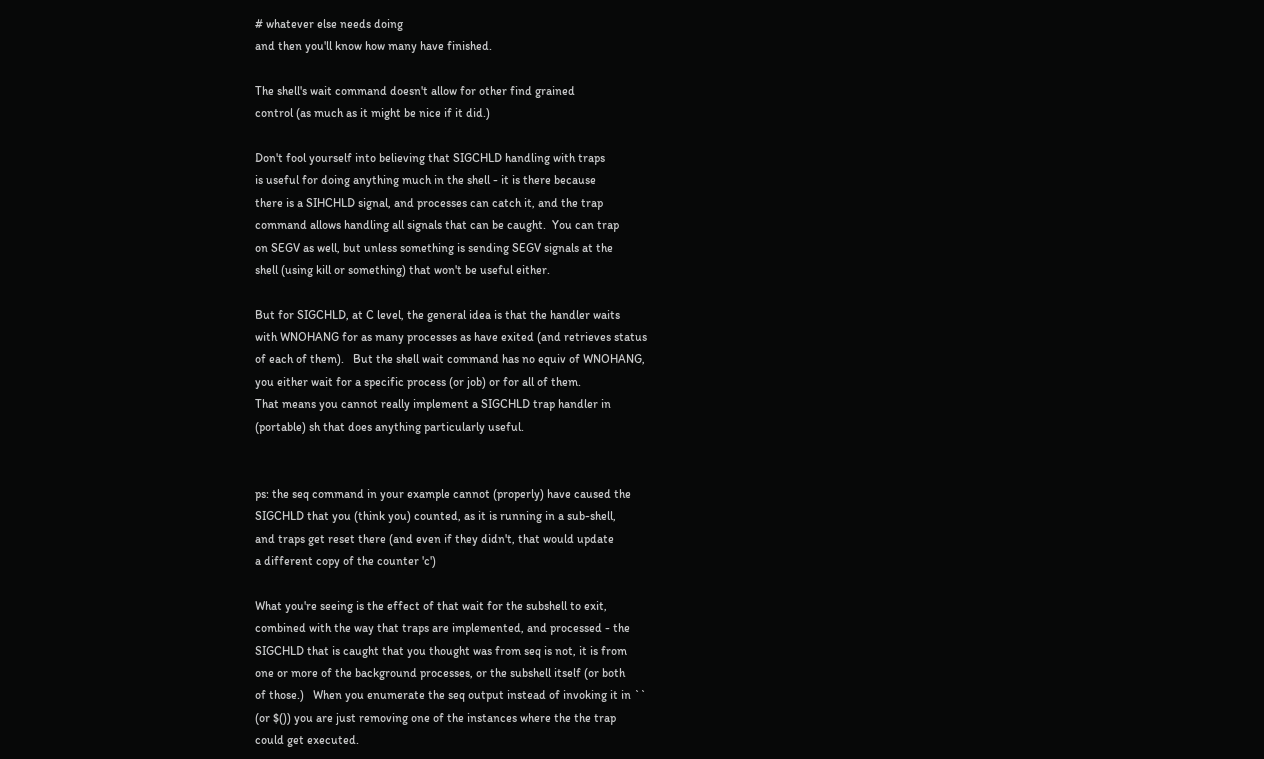# whatever else needs doing
and then you'll know how many have finished.

The shell's wait command doesn't allow for other find grained
control (as much as it might be nice if it did.)

Don't fool yourself into believing that SIGCHLD handling with traps
is useful for doing anything much in the shell - it is there because
there is a SIHCHLD signal, and processes can catch it, and the trap
command allows handling all signals that can be caught.  You can trap
on SEGV as well, but unless something is sending SEGV signals at the
shell (using kill or something) that won't be useful either.

But for SIGCHLD, at C level, the general idea is that the handler waits
with WNOHANG for as many processes as have exited (and retrieves status
of each of them).   But the shell wait command has no equiv of WNOHANG,
you either wait for a specific process (or job) or for all of them.
That means you cannot really implement a SIGCHLD trap handler in
(portable) sh that does anything particularly useful.


ps: the seq command in your example cannot (properly) have caused the
SIGCHLD that you (think you) counted, as it is running in a sub-shell,
and traps get reset there (and even if they didn't, that would update
a different copy of the counter 'c')

What you're seeing is the effect of that wait for the subshell to exit,
combined with the way that traps are implemented, and processed - the
SIGCHLD that is caught that you thought was from seq is not, it is from
one or more of the background processes, or the subshell itself (or both
of those.)   When you enumerate the seq output instead of invoking it in ``
(or $()) you are just removing one of the instances where the the trap
could get executed.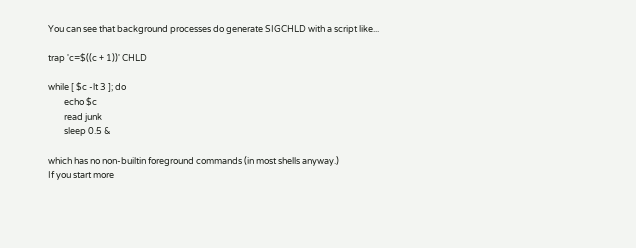You can see that background processes do generate SIGCHLD with a script like...

trap 'c=$((c + 1))' CHLD

while [ $c -lt 3 ]; do
        echo $c
        read junk
        sleep 0.5 &

which has no non-builtin foreground commands (in most shells anyway.)
If you start more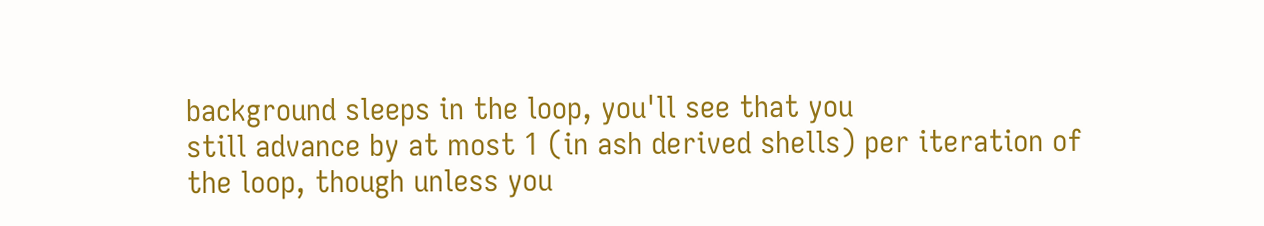background sleeps in the loop, you'll see that you
still advance by at most 1 (in ash derived shells) per iteration of
the loop, though unless you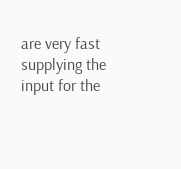are very fast supplying the input for the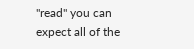"read" you can expect all of the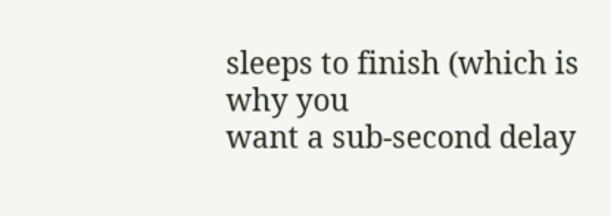sleeps to finish (which is why you
want a sub-second delay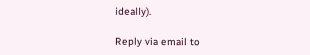ideally).

Reply via email to